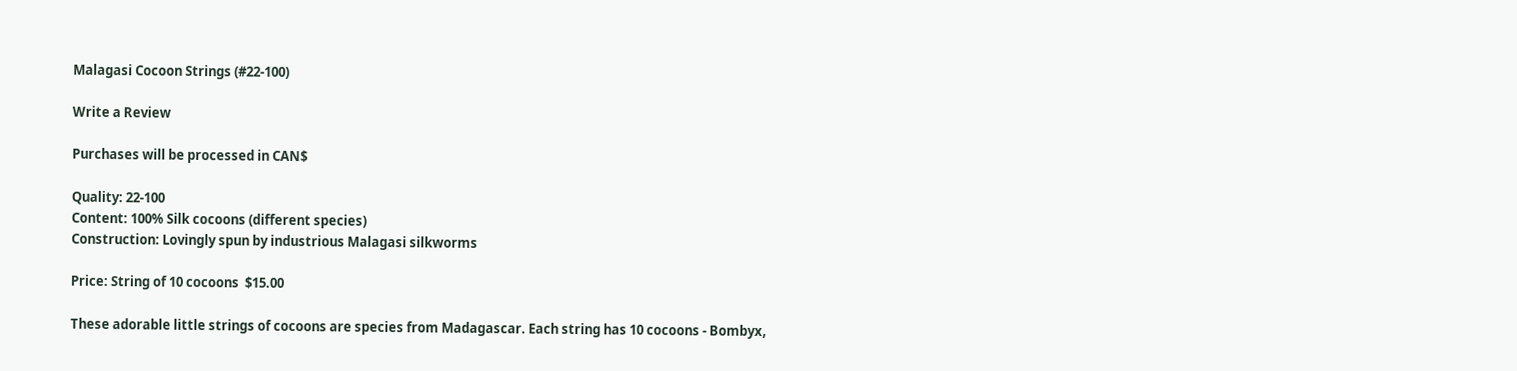Malagasi Cocoon Strings (#22-100)

Write a Review

Purchases will be processed in CAN$

Quality: 22-100
Content: 100% Silk cocoons (different species)
Construction: Lovingly spun by industrious Malagasi silkworms

Price: String of 10 cocoons  $15.00

These adorable little strings of cocoons are species from Madagascar. Each string has 10 cocoons - Bombyx,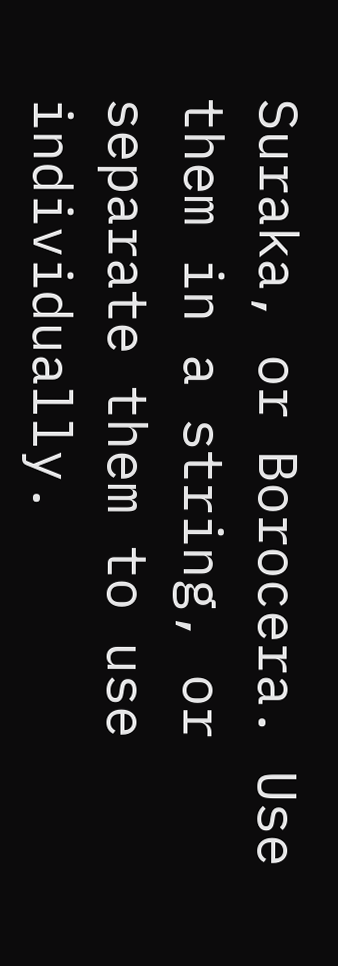Suraka, or Borocera. Use them in a string, or separate them to use individually.